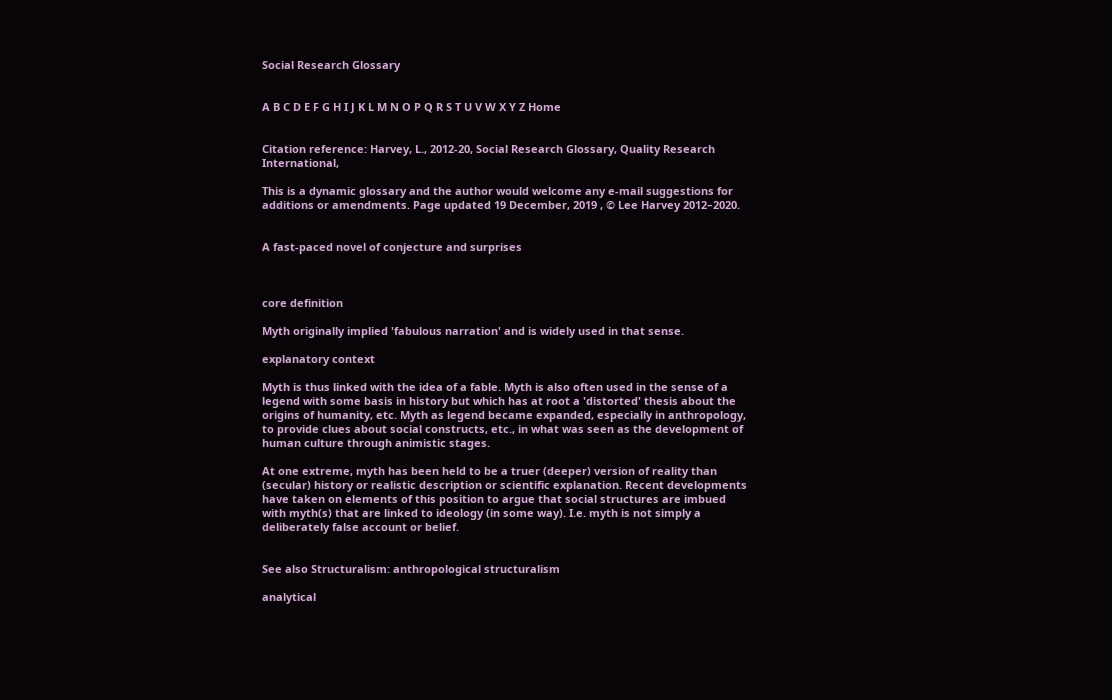Social Research Glossary


A B C D E F G H I J K L M N O P Q R S T U V W X Y Z Home


Citation reference: Harvey, L., 2012-20, Social Research Glossary, Quality Research International,

This is a dynamic glossary and the author would welcome any e-mail suggestions for additions or amendments. Page updated 19 December, 2019 , © Lee Harvey 2012–2020.


A fast-paced novel of conjecture and surprises



core definition

Myth originally implied 'fabulous narration' and is widely used in that sense.

explanatory context

Myth is thus linked with the idea of a fable. Myth is also often used in the sense of a legend with some basis in history but which has at root a 'distorted' thesis about the origins of humanity, etc. Myth as legend became expanded, especially in anthropology, to provide clues about social constructs, etc., in what was seen as the development of human culture through animistic stages.

At one extreme, myth has been held to be a truer (deeper) version of reality than (secular) history or realistic description or scientific explanation. Recent developments have taken on elements of this position to argue that social structures are imbued with myth(s) that are linked to ideology (in some way). I.e. myth is not simply a deliberately false account or belief.


See also Structuralism: anthropological structuralism

analytical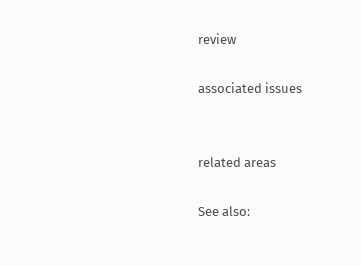review

associated issues


related areas

See also: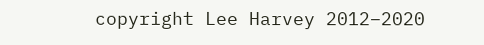copyright Lee Harvey 2012–2020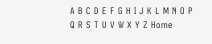A B C D E F G H I J K L M N O P Q R S T U V W X Y Z Home